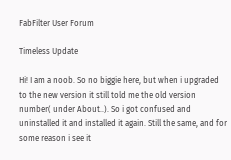FabFilter User Forum

Timeless Update

Hi! I am a noob. So no biggie here, but when i upgraded to the new version it still told me the old version number( under About..). So i got confused and uninstalled it and installed it again. Still the same, and for some reason i see it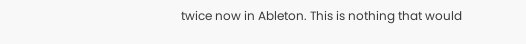twice now in Ableton. This is nothing that would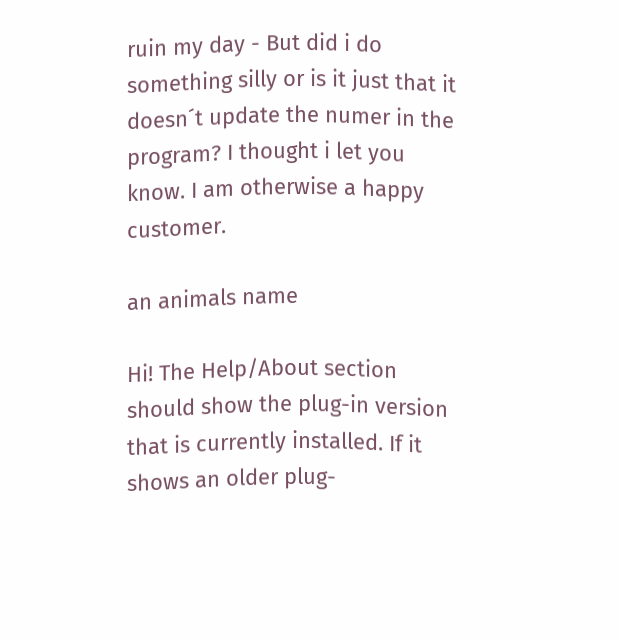ruin my day - But did i do something silly or is it just that it doesn´t update the numer in the program? I thought i let you know. I am otherwise a happy customer.

an animals name

Hi! The Help/About section should show the plug-in version that is currently installed. If it shows an older plug-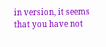in version, it seems that you have not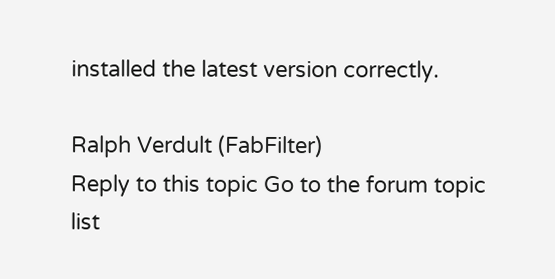installed the latest version correctly.

Ralph Verdult (FabFilter)
Reply to this topic Go to the forum topic list